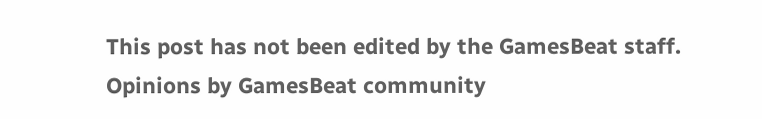This post has not been edited by the GamesBeat staff. Opinions by GamesBeat community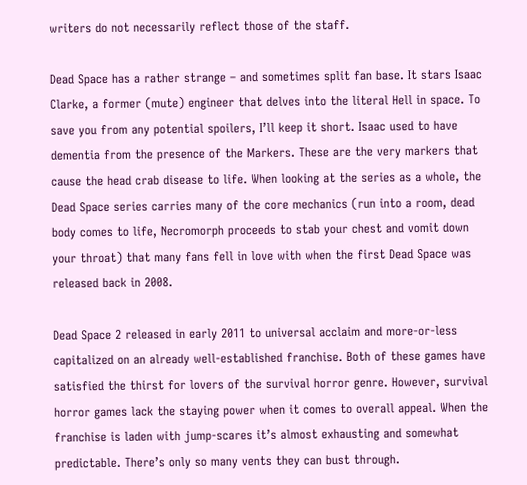writers do not necessarily reflect those of the staff.

Dead Space has a rather strange – and sometimes split fan base. It stars Isaac Clarke, a former (mute) engineer that delves into the literal Hell in space. To save you from any potential spoilers, I’ll keep it short. Isaac used to have dementia from the presence of the Markers. These are the very markers that cause the head crab disease to life. When looking at the series as a whole, the Dead Space series carries many of the core mechanics (run into a room, dead body comes to life, Necromorph proceeds to stab your chest and vomit down your throat) that many fans fell in love with when the first Dead Space was released back in 2008.

Dead Space 2 released in early 2011 to universal acclaim and more-or-less capitalized on an already well-established franchise. Both of these games have satisfied the thirst for lovers of the survival horror genre. However, survival horror games lack the staying power when it comes to overall appeal. When the franchise is laden with jump-scares it’s almost exhausting and somewhat predictable. There’s only so many vents they can bust through.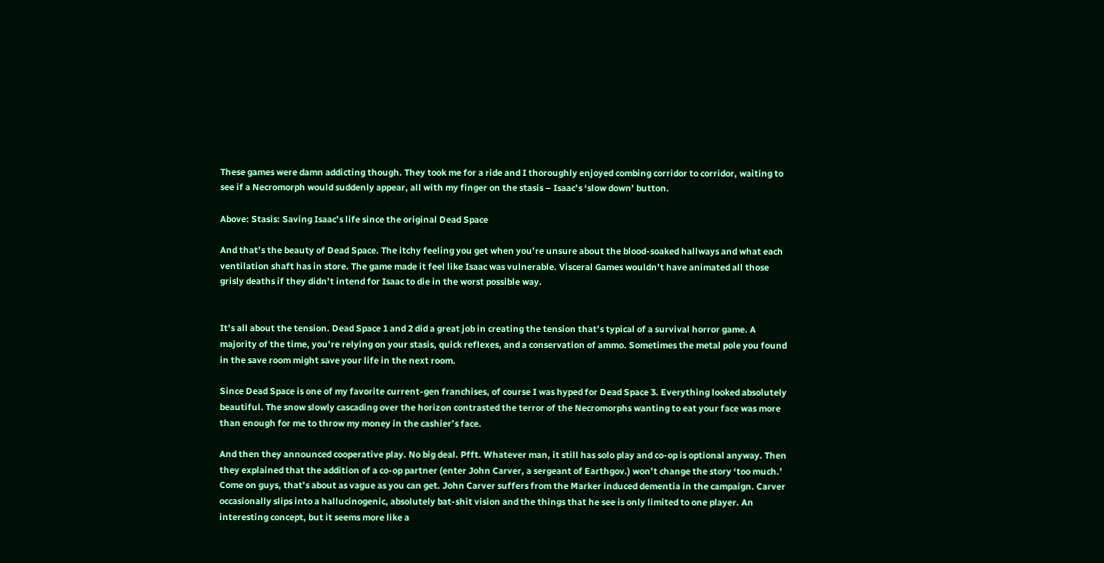These games were damn addicting though. They took me for a ride and I thoroughly enjoyed combing corridor to corridor, waiting to see if a Necromorph would suddenly appear, all with my finger on the stasis – Isaac’s ‘slow down’ button.

Above: Stasis: Saving Isaac’s life since the original Dead Space

And that’s the beauty of Dead Space. The itchy feeling you get when you’re unsure about the blood-soaked hallways and what each ventilation shaft has in store. The game made it feel like Isaac was vulnerable. Visceral Games wouldn’t have animated all those grisly deaths if they didn’t intend for Isaac to die in the worst possible way.


It’s all about the tension. Dead Space 1 and 2 did a great job in creating the tension that’s typical of a survival horror game. A majority of the time, you’re relying on your stasis, quick reflexes, and a conservation of ammo. Sometimes the metal pole you found in the save room might save your life in the next room.

Since Dead Space is one of my favorite current-gen franchises, of course I was hyped for Dead Space 3. Everything looked absolutely beautiful. The snow slowly cascading over the horizon contrasted the terror of the Necromorphs wanting to eat your face was more than enough for me to throw my money in the cashier’s face.

And then they announced cooperative play. No big deal. Pfft. Whatever man, it still has solo play and co-op is optional anyway. Then they explained that the addition of a co-op partner (enter John Carver, a sergeant of Earthgov.) won’t change the story ‘too much.’ Come on guys, that’s about as vague as you can get. John Carver suffers from the Marker induced dementia in the campaign. Carver occasionally slips into a hallucinogenic, absolutely bat-shit vision and the things that he see is only limited to one player. An interesting concept, but it seems more like a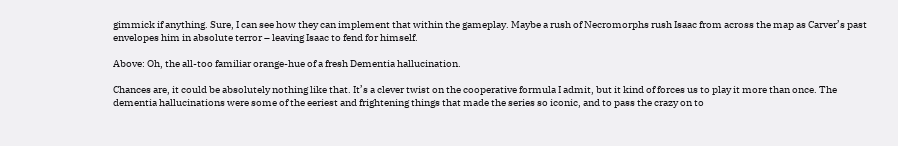gimmick if anything. Sure, I can see how they can implement that within the gameplay. Maybe a rush of Necromorphs rush Isaac from across the map as Carver’s past envelopes him in absolute terror – leaving Isaac to fend for himself.

Above: Oh, the all-too familiar orange-hue of a fresh Dementia hallucination.

Chances are, it could be absolutely nothing like that. It’s a clever twist on the cooperative formula I admit, but it kind of forces us to play it more than once. The dementia hallucinations were some of the eeriest and frightening things that made the series so iconic, and to pass the crazy on to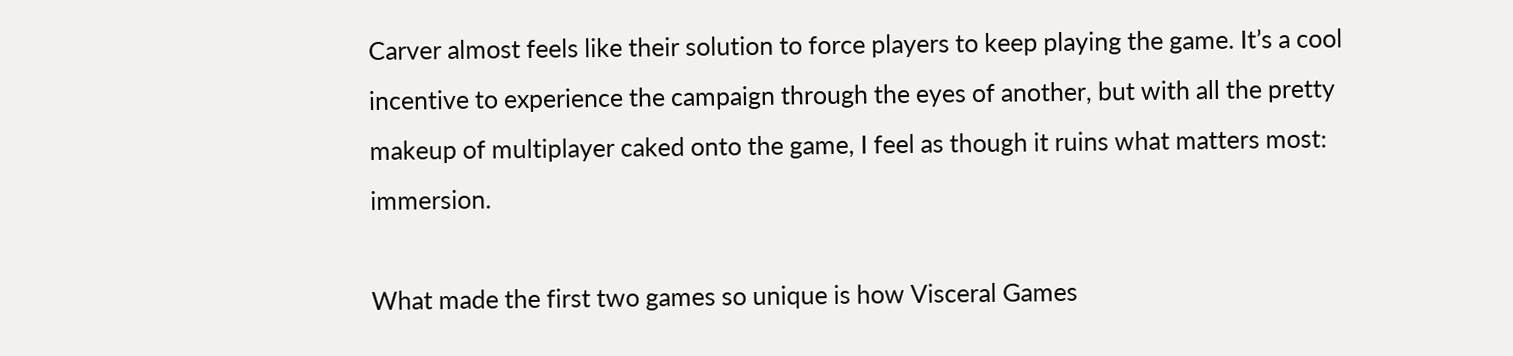Carver almost feels like their solution to force players to keep playing the game. It’s a cool incentive to experience the campaign through the eyes of another, but with all the pretty makeup of multiplayer caked onto the game, I feel as though it ruins what matters most: immersion.

What made the first two games so unique is how Visceral Games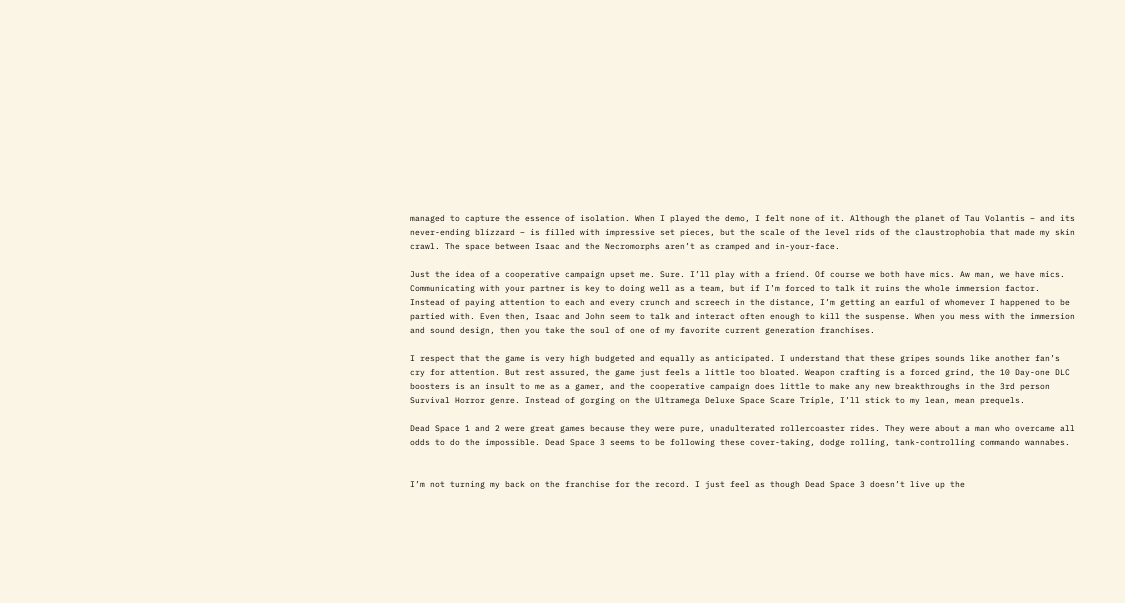managed to capture the essence of isolation. When I played the demo, I felt none of it. Although the planet of Tau Volantis – and its never-ending blizzard – is filled with impressive set pieces, but the scale of the level rids of the claustrophobia that made my skin crawl. The space between Isaac and the Necromorphs aren’t as cramped and in-your-face.

Just the idea of a cooperative campaign upset me. Sure. I’ll play with a friend. Of course we both have mics. Aw man, we have mics. Communicating with your partner is key to doing well as a team, but if I’m forced to talk it ruins the whole immersion factor. Instead of paying attention to each and every crunch and screech in the distance, I’m getting an earful of whomever I happened to be partied with. Even then, Isaac and John seem to talk and interact often enough to kill the suspense. When you mess with the immersion and sound design, then you take the soul of one of my favorite current generation franchises.

I respect that the game is very high budgeted and equally as anticipated. I understand that these gripes sounds like another fan’s cry for attention. But rest assured, the game just feels a little too bloated. Weapon crafting is a forced grind, the 10 Day-one DLC boosters is an insult to me as a gamer, and the cooperative campaign does little to make any new breakthroughs in the 3rd person Survival Horror genre. Instead of gorging on the Ultramega Deluxe Space Scare Triple, I’ll stick to my lean, mean prequels.

Dead Space 1 and 2 were great games because they were pure, unadulterated rollercoaster rides. They were about a man who overcame all odds to do the impossible. Dead Space 3 seems to be following these cover-taking, dodge rolling, tank-controlling commando wannabes.


I’m not turning my back on the franchise for the record. I just feel as though Dead Space 3 doesn’t live up the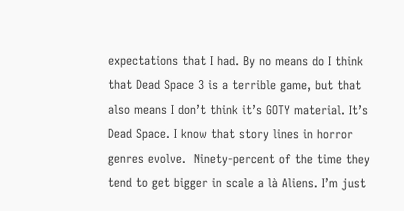expectations that I had. By no means do I think that Dead Space 3 is a terrible game, but that also means I don’t think it’s GOTY material. It’s Dead Space. I know that story lines in horror genres evolve.  Ninety-percent of the time they tend to get bigger in scale a là Aliens. I’m just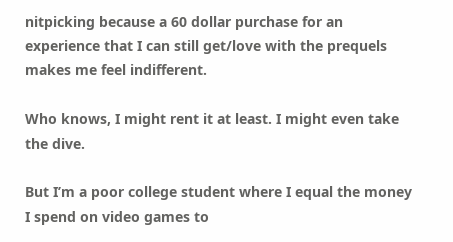nitpicking because a 60 dollar purchase for an experience that I can still get/love with the prequels makes me feel indifferent.

Who knows, I might rent it at least. I might even take the dive.

But I’m a poor college student where I equal the money I spend on video games to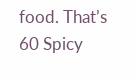food. That’s 60 Spicy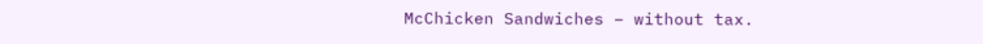McChicken Sandwiches – without tax.